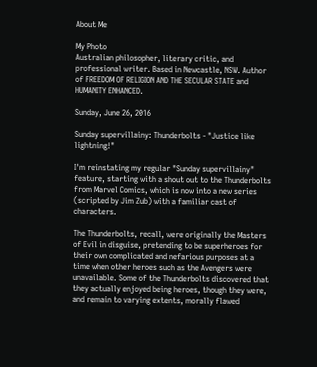About Me

My Photo
Australian philosopher, literary critic, and professional writer. Based in Newcastle, NSW. Author of FREEDOM OF RELIGION AND THE SECULAR STATE and HUMANITY ENHANCED.

Sunday, June 26, 2016

Sunday supervillainy: Thunderbolts - "Justice like lightning!"

I'm reinstating my regular "Sunday supervillainy" feature, starting with a shout out to the Thunderbolts from Marvel Comics, which is now into a new series (scripted by Jim Zub) with a familiar cast of characters.

The Thunderbolts, recall, were originally the Masters of Evil in disguise, pretending to be superheroes for their own complicated and nefarious purposes at a time when other heroes such as the Avengers were unavailable. Some of the Thunderbolts discovered that they actually enjoyed being heroes, though they were, and remain to varying extents, morally flawed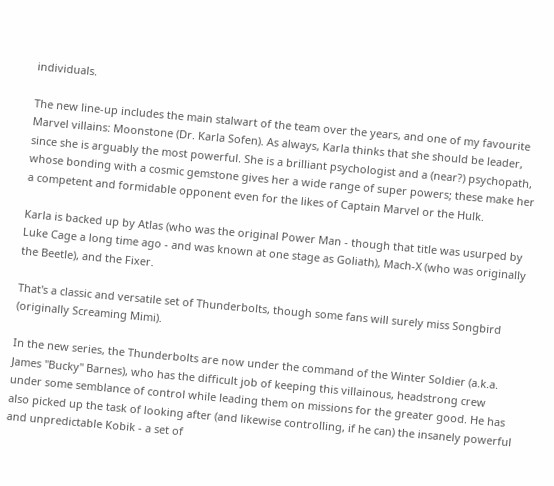individuals.

The new line-up includes the main stalwart of the team over the years, and one of my favourite Marvel villains: Moonstone (Dr. Karla Sofen). As always, Karla thinks that she should be leader, since she is arguably the most powerful. She is a brilliant psychologist and a (near?) psychopath, whose bonding with a cosmic gemstone gives her a wide range of super powers; these make her a competent and formidable opponent even for the likes of Captain Marvel or the Hulk.

Karla is backed up by Atlas (who was the original Power Man - though that title was usurped by Luke Cage a long time ago - and was known at one stage as Goliath), Mach-X (who was originally the Beetle), and the Fixer.

That's a classic and versatile set of Thunderbolts, though some fans will surely miss Songbird (originally Screaming Mimi).

In the new series, the Thunderbolts are now under the command of the Winter Soldier (a.k.a. James "Bucky" Barnes), who has the difficult job of keeping this villainous, headstrong crew under some semblance of control while leading them on missions for the greater good. He has also picked up the task of looking after (and likewise controlling, if he can) the insanely powerful and unpredictable Kobik - a set of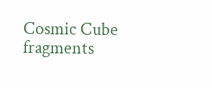Cosmic Cube fragments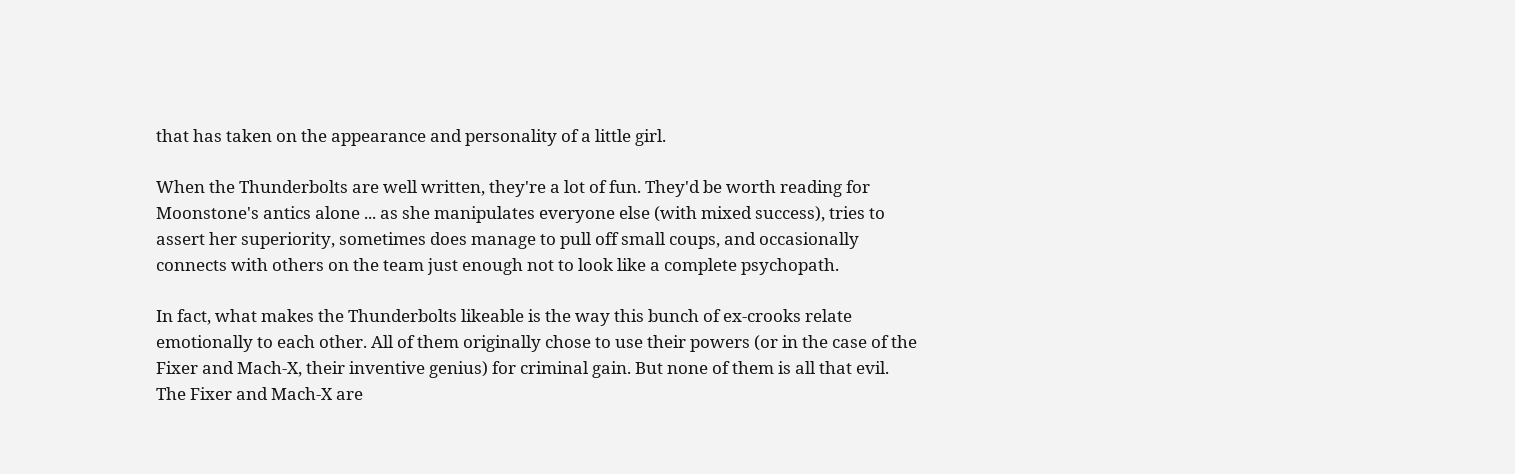that has taken on the appearance and personality of a little girl.

When the Thunderbolts are well written, they're a lot of fun. They'd be worth reading for Moonstone's antics alone ... as she manipulates everyone else (with mixed success), tries to assert her superiority, sometimes does manage to pull off small coups, and occasionally connects with others on the team just enough not to look like a complete psychopath.

In fact, what makes the Thunderbolts likeable is the way this bunch of ex-crooks relate emotionally to each other. All of them originally chose to use their powers (or in the case of the Fixer and Mach-X, their inventive genius) for criminal gain. But none of them is all that evil. The Fixer and Mach-X are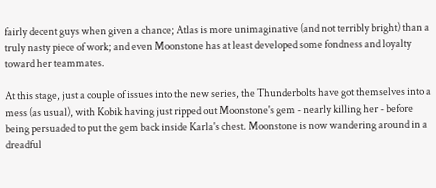fairly decent guys when given a chance; Atlas is more unimaginative (and not terribly bright) than a truly nasty piece of work; and even Moonstone has at least developed some fondness and loyalty toward her teammates.

At this stage, just a couple of issues into the new series, the Thunderbolts have got themselves into a mess (as usual), with Kobik having just ripped out Moonstone's gem - nearly killing her - before being persuaded to put the gem back inside Karla's chest. Moonstone is now wandering around in a dreadful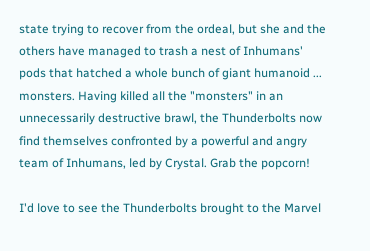state trying to recover from the ordeal, but she and the others have managed to trash a nest of Inhumans' pods that hatched a whole bunch of giant humanoid ... monsters. Having killed all the "monsters" in an unnecessarily destructive brawl, the Thunderbolts now find themselves confronted by a powerful and angry team of Inhumans, led by Crystal. Grab the popcorn!

I'd love to see the Thunderbolts brought to the Marvel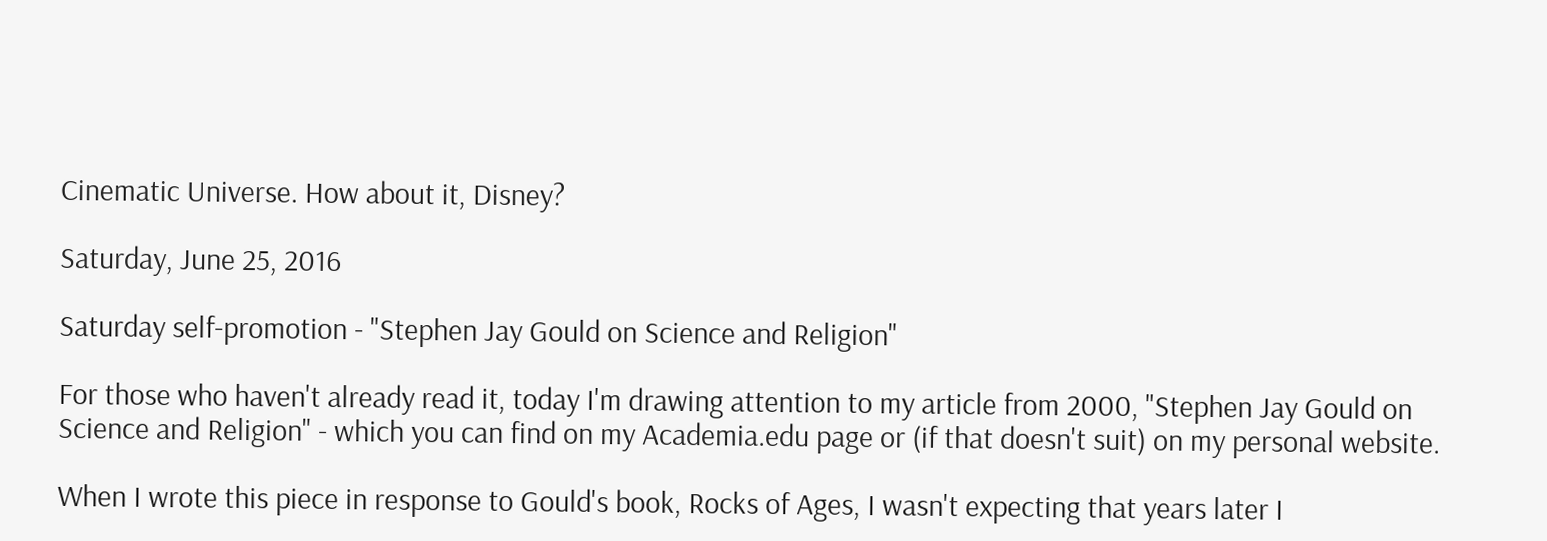Cinematic Universe. How about it, Disney?

Saturday, June 25, 2016

Saturday self-promotion - "Stephen Jay Gould on Science and Religion"

For those who haven't already read it, today I'm drawing attention to my article from 2000, "Stephen Jay Gould on Science and Religion" - which you can find on my Academia.edu page or (if that doesn't suit) on my personal website.

When I wrote this piece in response to Gould's book, Rocks of Ages, I wasn't expecting that years later I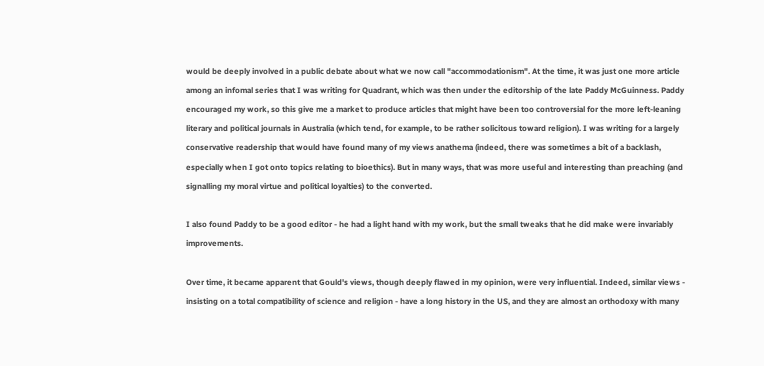would be deeply involved in a public debate about what we now call "accommodationism". At the time, it was just one more article among an infomal series that I was writing for Quadrant, which was then under the editorship of the late Paddy McGuinness. Paddy encouraged my work, so this give me a market to produce articles that might have been too controversial for the more left-leaning literary and political journals in Australia (which tend, for example, to be rather solicitous toward religion). I was writing for a largely conservative readership that would have found many of my views anathema (indeed, there was sometimes a bit of a backlash, especially when I got onto topics relating to bioethics). But in many ways, that was more useful and interesting than preaching (and signalling my moral virtue and political loyalties) to the converted.

I also found Paddy to be a good editor - he had a light hand with my work, but the small tweaks that he did make were invariably improvements.

Over time, it became apparent that Gould's views, though deeply flawed in my opinion, were very influential. Indeed, similar views - insisting on a total compatibility of science and religion - have a long history in the US, and they are almost an orthodoxy with many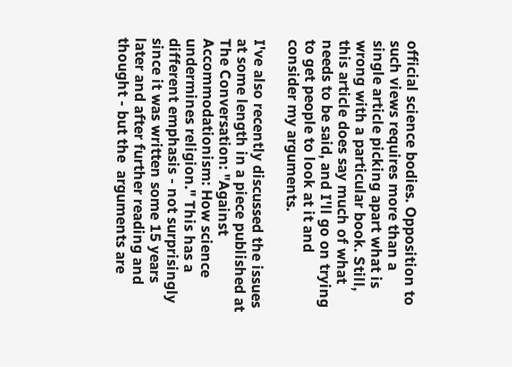official science bodies. Opposition to such views requires more than a single article picking apart what is wrong with a particular book. Still, this article does say much of what needs to be said, and I'll go on trying to get people to look at it and consider my arguments.

I've also recently discussed the issues at some length in a piece published at The Conversation: "Against Accommodationism: How science undermines religion." This has a different emphasis - not surprisingly since it was written some 15 years later and after further reading and thought - but the  arguments are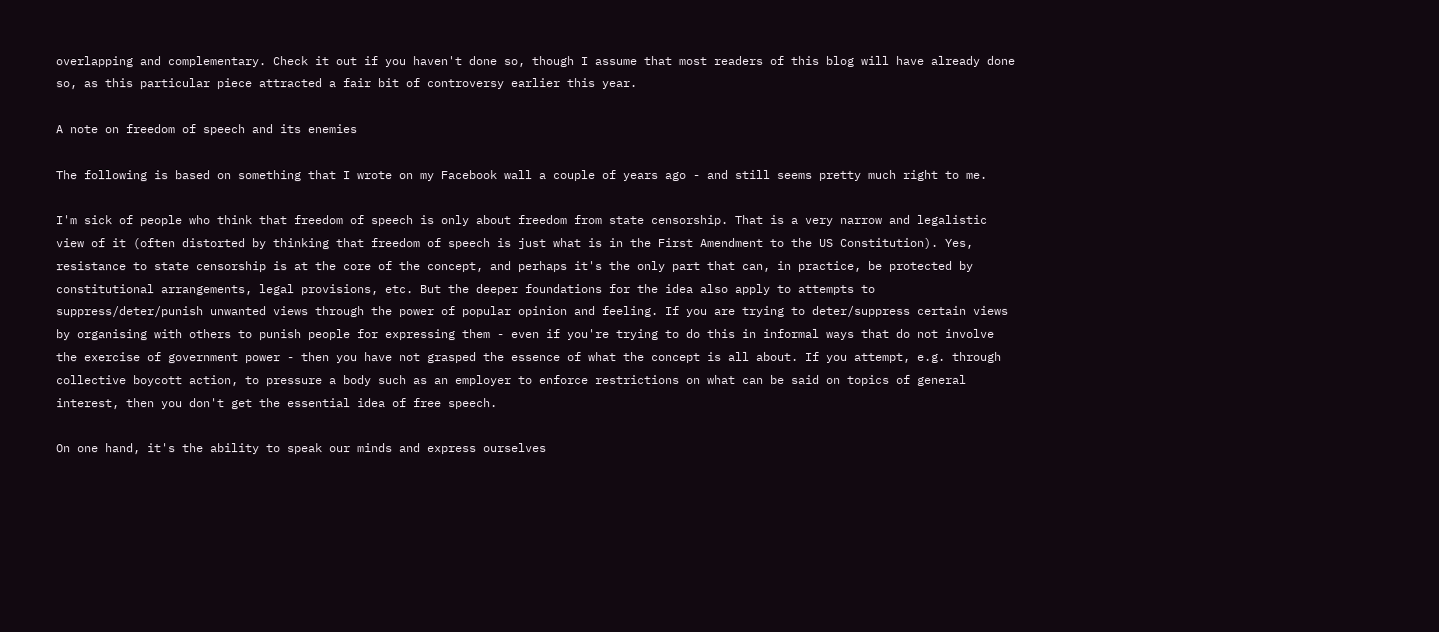overlapping and complementary. Check it out if you haven't done so, though I assume that most readers of this blog will have already done so, as this particular piece attracted a fair bit of controversy earlier this year.

A note on freedom of speech and its enemies

The following is based on something that I wrote on my Facebook wall a couple of years ago - and still seems pretty much right to me.

I'm sick of people who think that freedom of speech is only about freedom from state censorship. That is a very narrow and legalistic view of it (often distorted by thinking that freedom of speech is just what is in the First Amendment to the US Constitution). Yes, resistance to state censorship is at the core of the concept, and perhaps it's the only part that can, in practice, be protected by constitutional arrangements, legal provisions, etc. But the deeper foundations for the idea also apply to attempts to suppress/deter/punish unwanted views through the power of popular opinion and feeling. If you are trying to deter/suppress certain views by organising with others to punish people for expressing them - even if you're trying to do this in informal ways that do not involve the exercise of government power - then you have not grasped the essence of what the concept is all about. If you attempt, e.g. through collective boycott action, to pressure a body such as an employer to enforce restrictions on what can be said on topics of general interest, then you don't get the essential idea of free speech.

On one hand, it's the ability to speak our minds and express ourselves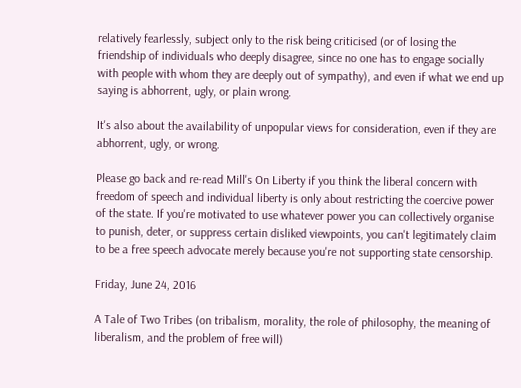relatively fearlessly, subject only to the risk being criticised (or of losing the friendship of individuals who deeply disagree, since no one has to engage socially with people with whom they are deeply out of sympathy), and even if what we end up saying is abhorrent, ugly, or plain wrong.

It's also about the availability of unpopular views for consideration, even if they are abhorrent, ugly, or wrong.

Please go back and re-read Mill's On Liberty if you think the liberal concern with freedom of speech and individual liberty is only about restricting the coercive power of the state. If you're motivated to use whatever power you can collectively organise to punish, deter, or suppress certain disliked viewpoints, you can't legitimately claim to be a free speech advocate merely because you're not supporting state censorship.

Friday, June 24, 2016

A Tale of Two Tribes (on tribalism, morality, the role of philosophy, the meaning of liberalism, and the problem of free will)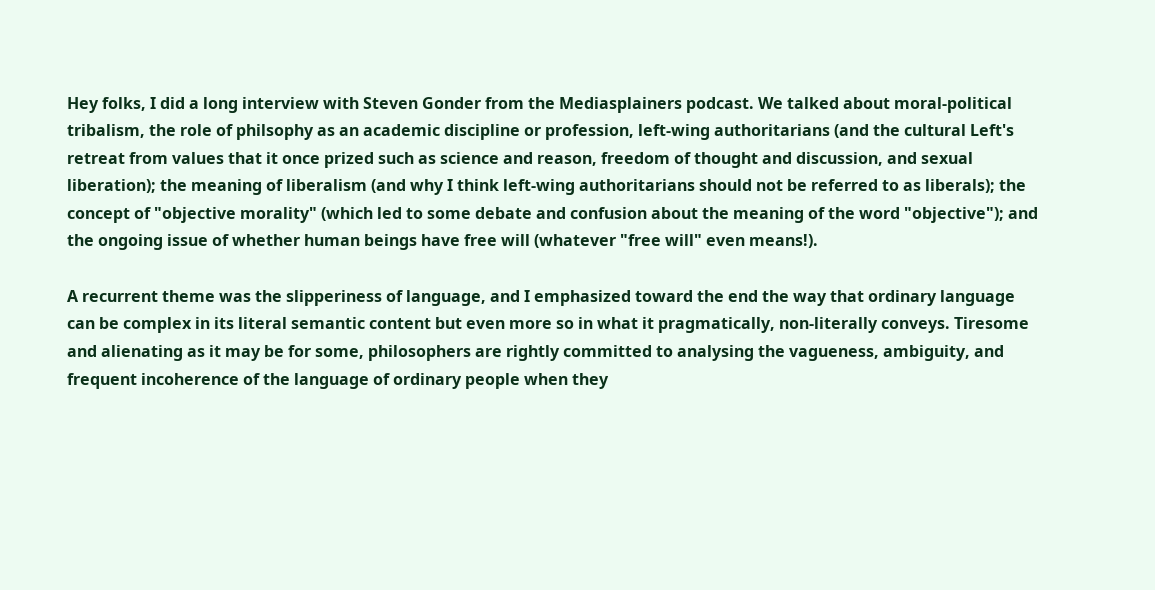Hey folks, I did a long interview with Steven Gonder from the Mediasplainers podcast. We talked about moral-political tribalism, the role of philsophy as an academic discipline or profession, left-wing authoritarians (and the cultural Left's retreat from values that it once prized such as science and reason, freedom of thought and discussion, and sexual liberation); the meaning of liberalism (and why I think left-wing authoritarians should not be referred to as liberals); the concept of "objective morality" (which led to some debate and confusion about the meaning of the word "objective"); and the ongoing issue of whether human beings have free will (whatever "free will" even means!).

A recurrent theme was the slipperiness of language, and I emphasized toward the end the way that ordinary language can be complex in its literal semantic content but even more so in what it pragmatically, non-literally conveys. Tiresome and alienating as it may be for some, philosophers are rightly committed to analysing the vagueness, ambiguity, and frequent incoherence of the language of ordinary people when they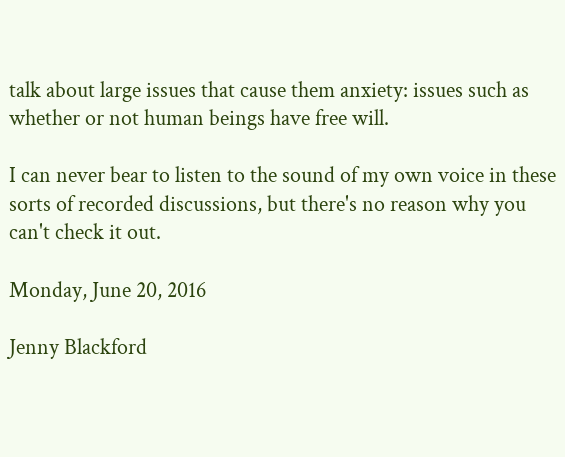talk about large issues that cause them anxiety: issues such as whether or not human beings have free will.

I can never bear to listen to the sound of my own voice in these sorts of recorded discussions, but there's no reason why you can't check it out.

Monday, June 20, 2016

Jenny Blackford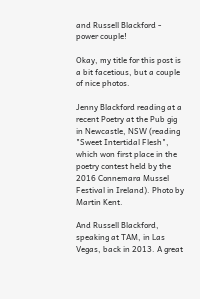and Russell Blackford - power couple!

Okay, my title for this post is a bit facetious, but a couple of nice photos.

Jenny Blackford reading at a recent Poetry at the Pub gig in Newcastle, NSW (reading "Sweet Intertidal Flesh", which won first place in the poetry contest held by the 2016 Connemara Mussel Festival in Ireland). Photo by Martin Kent.

And Russell Blackford, speaking at TAM, in Las Vegas, back in 2013. A great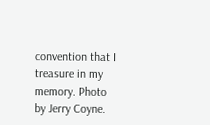convention that I treasure in my memory. Photo by Jerry Coyne.